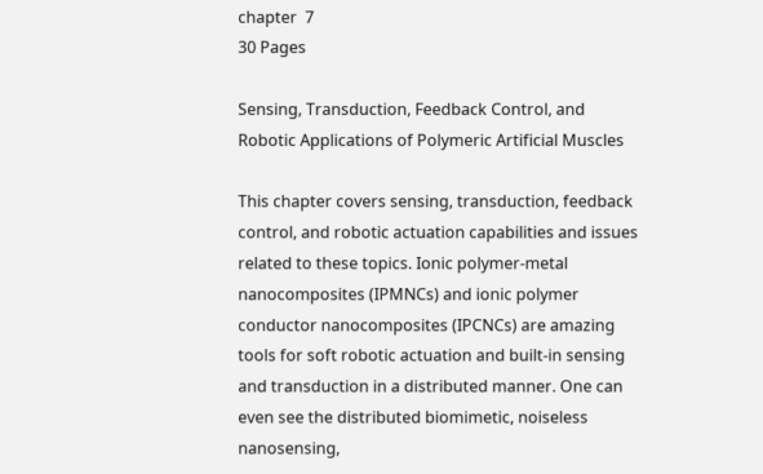chapter  7
30 Pages

Sensing, Transduction, Feedback Control, and Robotic Applications of Polymeric Artificial Muscles

This chapter covers sensing, transduction, feedback control, and robotic actuation capabilities and issues related to these topics. Ionic polymer-metal nanocomposites (IPMNCs) and ionic polymer conductor nanocomposites (IPCNCs) are amazing tools for soft robotic actuation and built-in sensing and transduction in a distributed manner. One can even see the distributed biomimetic, noiseless nanosensing,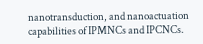nanotransduction, and nanoactuation capabilities of IPMNCs and IPCNCs.